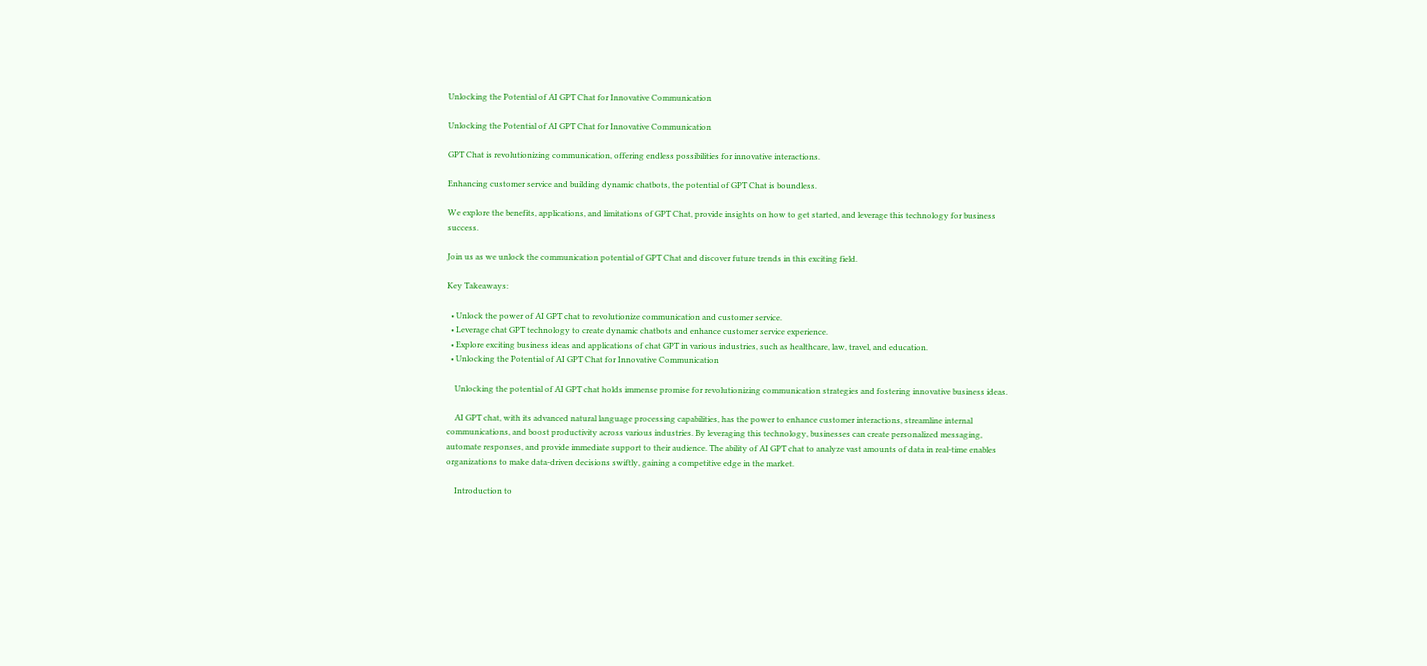Unlocking the Potential of AI GPT Chat for Innovative Communication

Unlocking the Potential of AI GPT Chat for Innovative Communication

GPT Chat is revolutionizing communication, offering endless possibilities for innovative interactions.

Enhancing customer service and building dynamic chatbots, the potential of GPT Chat is boundless.

We explore the benefits, applications, and limitations of GPT Chat, provide insights on how to get started, and leverage this technology for business success.

Join us as we unlock the communication potential of GPT Chat and discover future trends in this exciting field.

Key Takeaways:

  • Unlock the power of AI GPT chat to revolutionize communication and customer service.
  • Leverage chat GPT technology to create dynamic chatbots and enhance customer service experience.
  • Explore exciting business ideas and applications of chat GPT in various industries, such as healthcare, law, travel, and education.
  • Unlocking the Potential of AI GPT Chat for Innovative Communication

    Unlocking the potential of AI GPT chat holds immense promise for revolutionizing communication strategies and fostering innovative business ideas.

    AI GPT chat, with its advanced natural language processing capabilities, has the power to enhance customer interactions, streamline internal communications, and boost productivity across various industries. By leveraging this technology, businesses can create personalized messaging, automate responses, and provide immediate support to their audience. The ability of AI GPT chat to analyze vast amounts of data in real-time enables organizations to make data-driven decisions swiftly, gaining a competitive edge in the market.

    Introduction to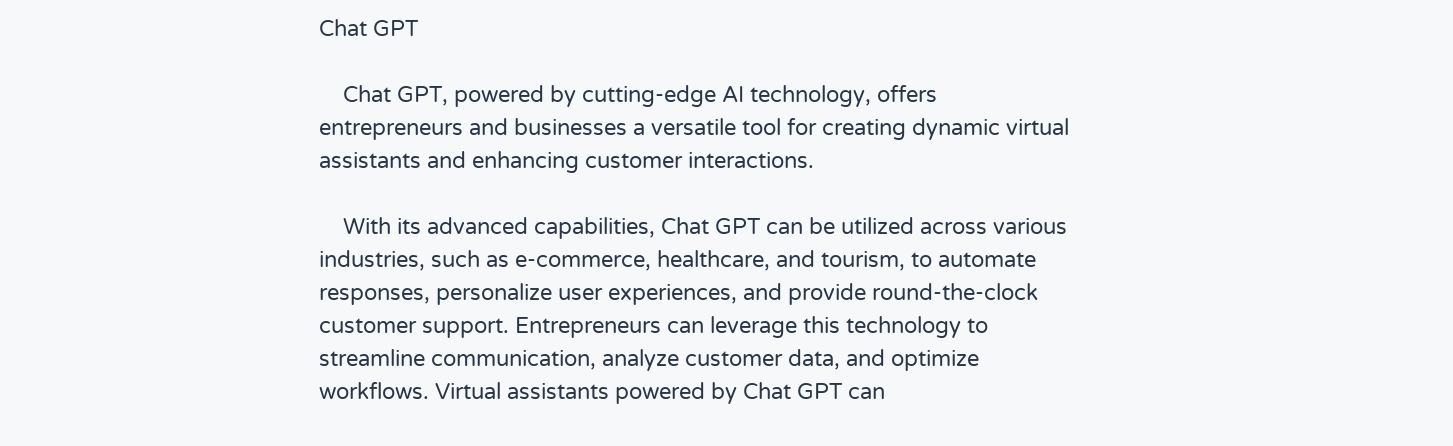Chat GPT

    Chat GPT, powered by cutting-edge AI technology, offers entrepreneurs and businesses a versatile tool for creating dynamic virtual assistants and enhancing customer interactions.

    With its advanced capabilities, Chat GPT can be utilized across various industries, such as e-commerce, healthcare, and tourism, to automate responses, personalize user experiences, and provide round-the-clock customer support. Entrepreneurs can leverage this technology to streamline communication, analyze customer data, and optimize workflows. Virtual assistants powered by Chat GPT can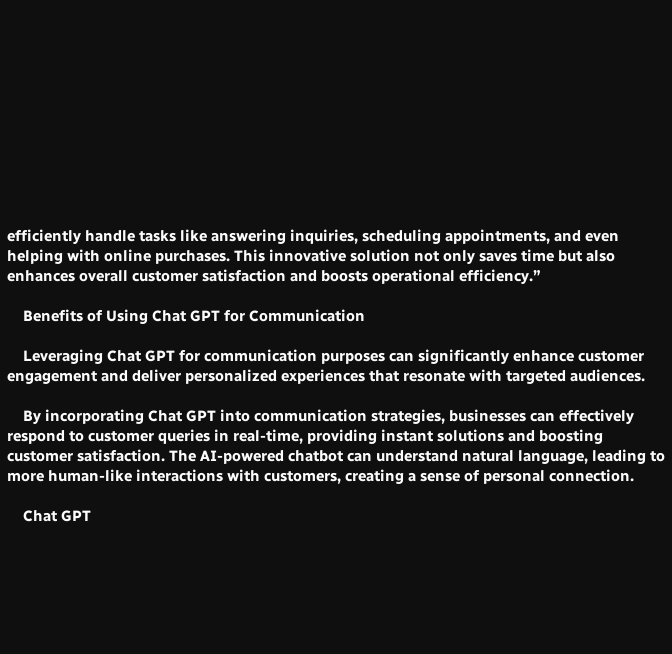efficiently handle tasks like answering inquiries, scheduling appointments, and even helping with online purchases. This innovative solution not only saves time but also enhances overall customer satisfaction and boosts operational efficiency.”

    Benefits of Using Chat GPT for Communication

    Leveraging Chat GPT for communication purposes can significantly enhance customer engagement and deliver personalized experiences that resonate with targeted audiences.

    By incorporating Chat GPT into communication strategies, businesses can effectively respond to customer queries in real-time, providing instant solutions and boosting customer satisfaction. The AI-powered chatbot can understand natural language, leading to more human-like interactions with customers, creating a sense of personal connection.

    Chat GPT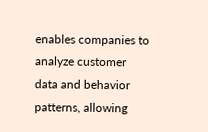enables companies to analyze customer data and behavior patterns, allowing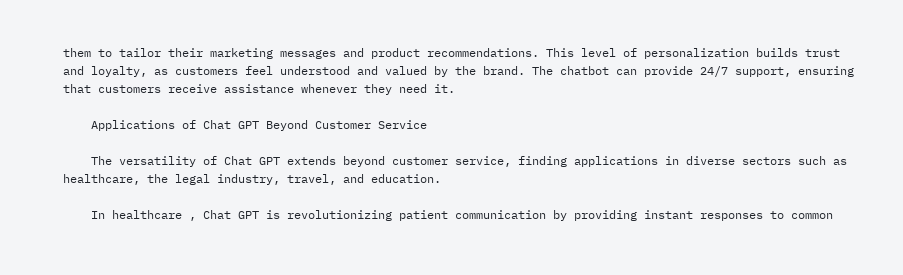them to tailor their marketing messages and product recommendations. This level of personalization builds trust and loyalty, as customers feel understood and valued by the brand. The chatbot can provide 24/7 support, ensuring that customers receive assistance whenever they need it.

    Applications of Chat GPT Beyond Customer Service

    The versatility of Chat GPT extends beyond customer service, finding applications in diverse sectors such as healthcare, the legal industry, travel, and education.

    In healthcare , Chat GPT is revolutionizing patient communication by providing instant responses to common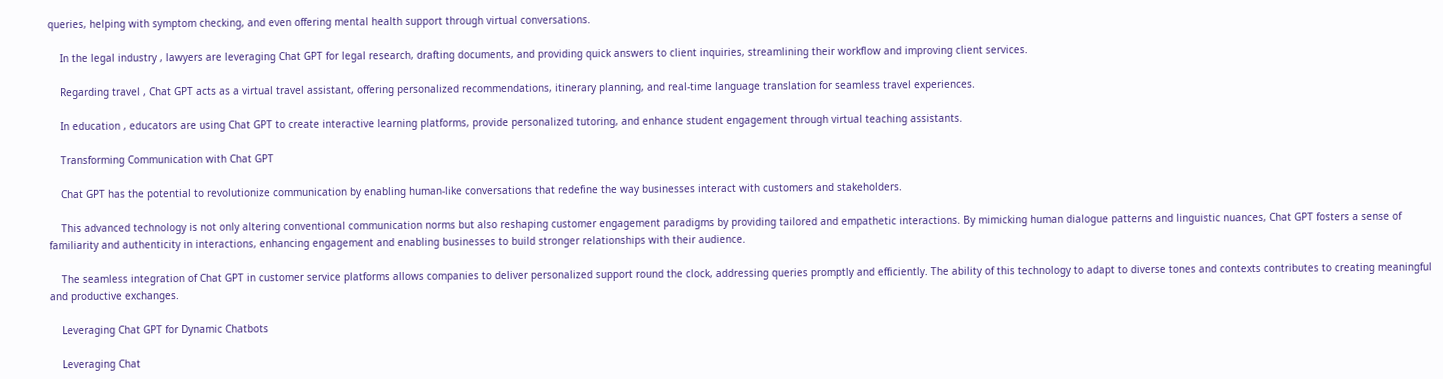queries, helping with symptom checking, and even offering mental health support through virtual conversations.

    In the legal industry , lawyers are leveraging Chat GPT for legal research, drafting documents, and providing quick answers to client inquiries, streamlining their workflow and improving client services.

    Regarding travel , Chat GPT acts as a virtual travel assistant, offering personalized recommendations, itinerary planning, and real-time language translation for seamless travel experiences.

    In education , educators are using Chat GPT to create interactive learning platforms, provide personalized tutoring, and enhance student engagement through virtual teaching assistants.

    Transforming Communication with Chat GPT

    Chat GPT has the potential to revolutionize communication by enabling human-like conversations that redefine the way businesses interact with customers and stakeholders.

    This advanced technology is not only altering conventional communication norms but also reshaping customer engagement paradigms by providing tailored and empathetic interactions. By mimicking human dialogue patterns and linguistic nuances, Chat GPT fosters a sense of familiarity and authenticity in interactions, enhancing engagement and enabling businesses to build stronger relationships with their audience.

    The seamless integration of Chat GPT in customer service platforms allows companies to deliver personalized support round the clock, addressing queries promptly and efficiently. The ability of this technology to adapt to diverse tones and contexts contributes to creating meaningful and productive exchanges.

    Leveraging Chat GPT for Dynamic Chatbots

    Leveraging Chat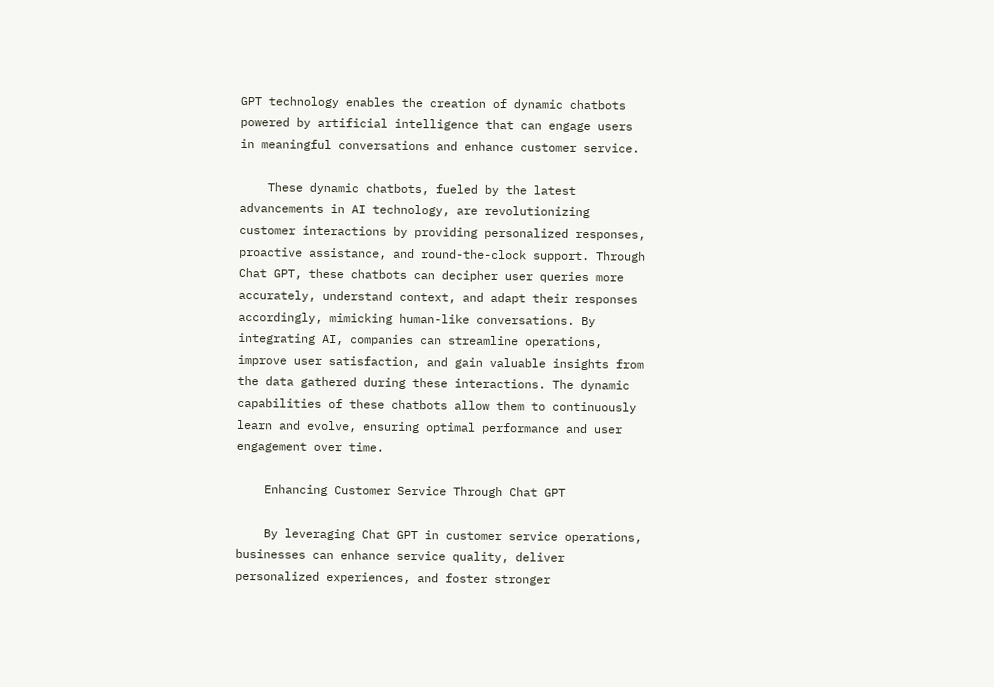GPT technology enables the creation of dynamic chatbots powered by artificial intelligence that can engage users in meaningful conversations and enhance customer service.

    These dynamic chatbots, fueled by the latest advancements in AI technology, are revolutionizing customer interactions by providing personalized responses, proactive assistance, and round-the-clock support. Through Chat GPT, these chatbots can decipher user queries more accurately, understand context, and adapt their responses accordingly, mimicking human-like conversations. By integrating AI, companies can streamline operations, improve user satisfaction, and gain valuable insights from the data gathered during these interactions. The dynamic capabilities of these chatbots allow them to continuously learn and evolve, ensuring optimal performance and user engagement over time.

    Enhancing Customer Service Through Chat GPT

    By leveraging Chat GPT in customer service operations, businesses can enhance service quality, deliver personalized experiences, and foster stronger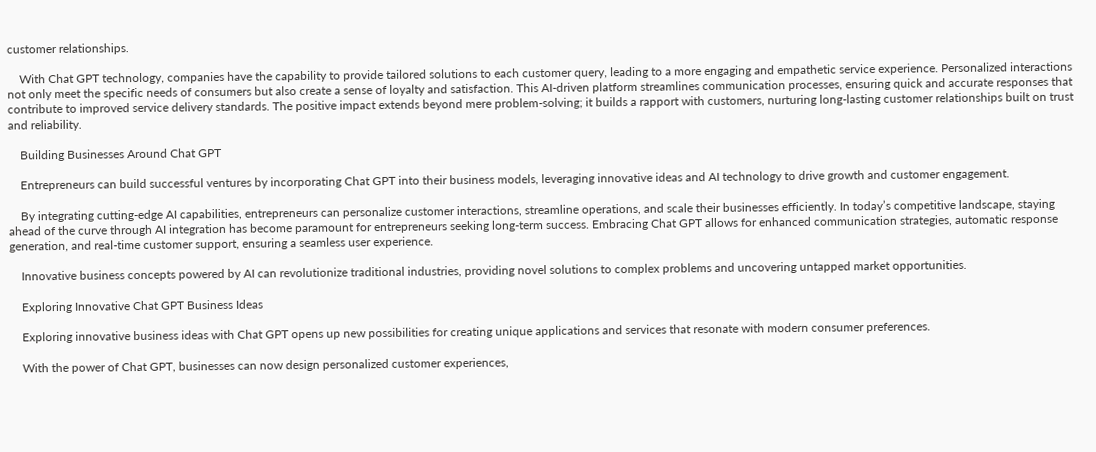customer relationships.

    With Chat GPT technology, companies have the capability to provide tailored solutions to each customer query, leading to a more engaging and empathetic service experience. Personalized interactions not only meet the specific needs of consumers but also create a sense of loyalty and satisfaction. This AI-driven platform streamlines communication processes, ensuring quick and accurate responses that contribute to improved service delivery standards. The positive impact extends beyond mere problem-solving; it builds a rapport with customers, nurturing long-lasting customer relationships built on trust and reliability.

    Building Businesses Around Chat GPT

    Entrepreneurs can build successful ventures by incorporating Chat GPT into their business models, leveraging innovative ideas and AI technology to drive growth and customer engagement.

    By integrating cutting-edge AI capabilities, entrepreneurs can personalize customer interactions, streamline operations, and scale their businesses efficiently. In today’s competitive landscape, staying ahead of the curve through AI integration has become paramount for entrepreneurs seeking long-term success. Embracing Chat GPT allows for enhanced communication strategies, automatic response generation, and real-time customer support, ensuring a seamless user experience.

    Innovative business concepts powered by AI can revolutionize traditional industries, providing novel solutions to complex problems and uncovering untapped market opportunities.

    Exploring Innovative Chat GPT Business Ideas

    Exploring innovative business ideas with Chat GPT opens up new possibilities for creating unique applications and services that resonate with modern consumer preferences.

    With the power of Chat GPT, businesses can now design personalized customer experiences,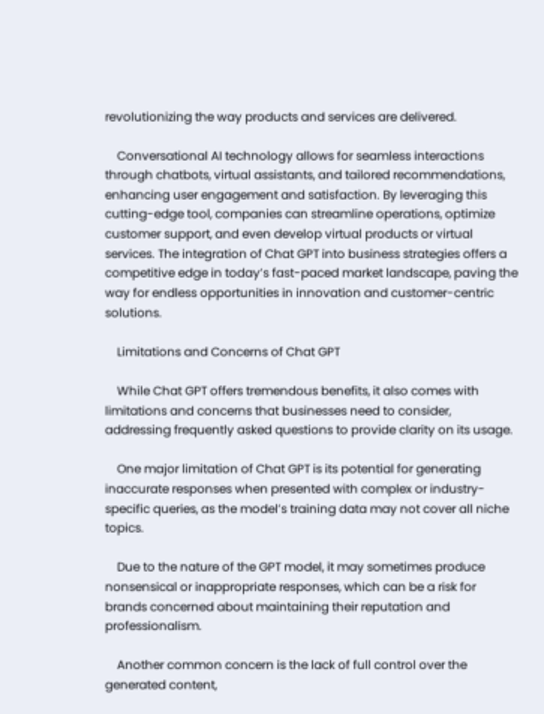revolutionizing the way products and services are delivered.

    Conversational AI technology allows for seamless interactions through chatbots, virtual assistants, and tailored recommendations, enhancing user engagement and satisfaction. By leveraging this cutting-edge tool, companies can streamline operations, optimize customer support, and even develop virtual products or virtual services. The integration of Chat GPT into business strategies offers a competitive edge in today’s fast-paced market landscape, paving the way for endless opportunities in innovation and customer-centric solutions.

    Limitations and Concerns of Chat GPT

    While Chat GPT offers tremendous benefits, it also comes with limitations and concerns that businesses need to consider, addressing frequently asked questions to provide clarity on its usage.

    One major limitation of Chat GPT is its potential for generating inaccurate responses when presented with complex or industry-specific queries, as the model’s training data may not cover all niche topics.

    Due to the nature of the GPT model, it may sometimes produce nonsensical or inappropriate responses, which can be a risk for brands concerned about maintaining their reputation and professionalism.

    Another common concern is the lack of full control over the generated content,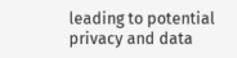leading to potential privacy and data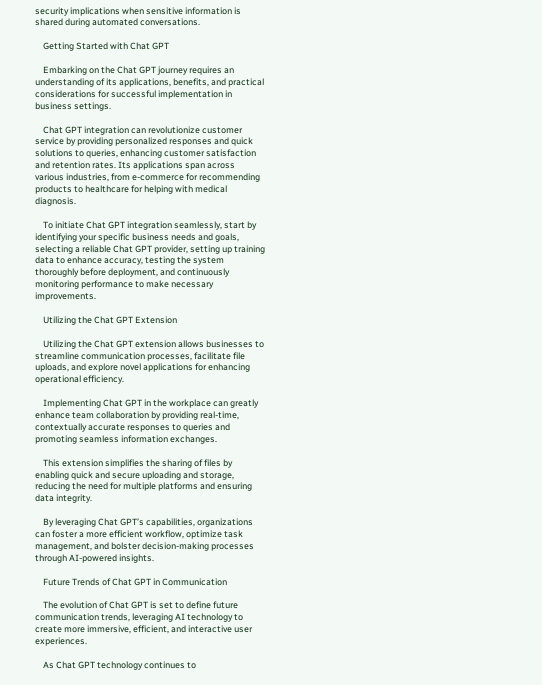security implications when sensitive information is shared during automated conversations.

    Getting Started with Chat GPT

    Embarking on the Chat GPT journey requires an understanding of its applications, benefits, and practical considerations for successful implementation in business settings.

    Chat GPT integration can revolutionize customer service by providing personalized responses and quick solutions to queries, enhancing customer satisfaction and retention rates. Its applications span across various industries, from e-commerce for recommending products to healthcare for helping with medical diagnosis.

    To initiate Chat GPT integration seamlessly, start by identifying your specific business needs and goals, selecting a reliable Chat GPT provider, setting up training data to enhance accuracy, testing the system thoroughly before deployment, and continuously monitoring performance to make necessary improvements.

    Utilizing the Chat GPT Extension

    Utilizing the Chat GPT extension allows businesses to streamline communication processes, facilitate file uploads, and explore novel applications for enhancing operational efficiency.

    Implementing Chat GPT in the workplace can greatly enhance team collaboration by providing real-time, contextually accurate responses to queries and promoting seamless information exchanges.

    This extension simplifies the sharing of files by enabling quick and secure uploading and storage, reducing the need for multiple platforms and ensuring data integrity.

    By leveraging Chat GPT’s capabilities, organizations can foster a more efficient workflow, optimize task management, and bolster decision-making processes through AI-powered insights.

    Future Trends of Chat GPT in Communication

    The evolution of Chat GPT is set to define future communication trends, leveraging AI technology to create more immersive, efficient, and interactive user experiences.

    As Chat GPT technology continues to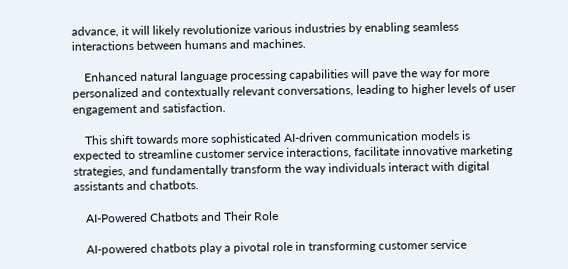advance, it will likely revolutionize various industries by enabling seamless interactions between humans and machines.

    Enhanced natural language processing capabilities will pave the way for more personalized and contextually relevant conversations, leading to higher levels of user engagement and satisfaction.

    This shift towards more sophisticated AI-driven communication models is expected to streamline customer service interactions, facilitate innovative marketing strategies, and fundamentally transform the way individuals interact with digital assistants and chatbots.

    AI-Powered Chatbots and Their Role

    AI-powered chatbots play a pivotal role in transforming customer service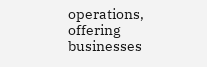operations, offering businesses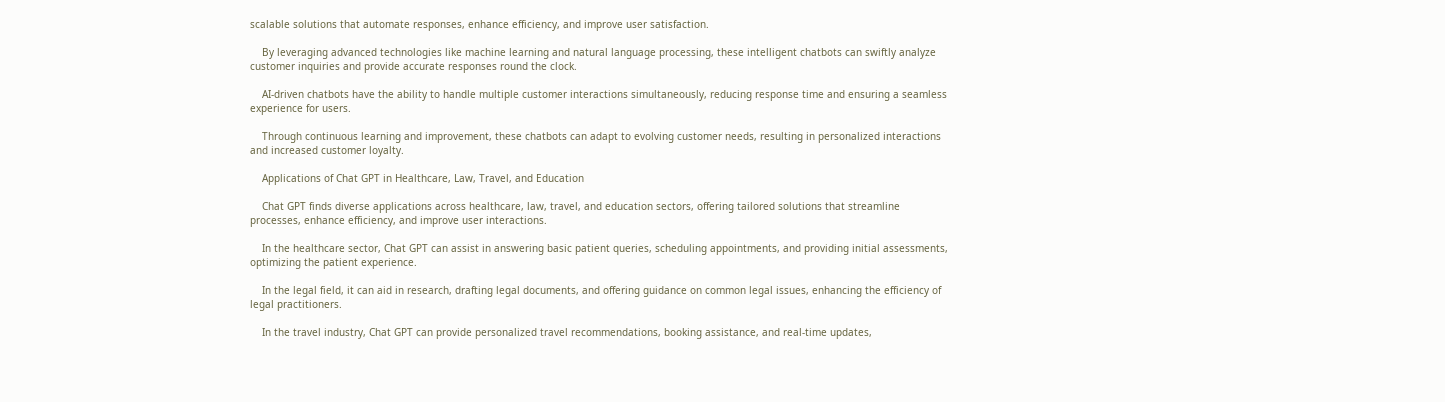scalable solutions that automate responses, enhance efficiency, and improve user satisfaction.

    By leveraging advanced technologies like machine learning and natural language processing, these intelligent chatbots can swiftly analyze customer inquiries and provide accurate responses round the clock.

    AI-driven chatbots have the ability to handle multiple customer interactions simultaneously, reducing response time and ensuring a seamless experience for users.

    Through continuous learning and improvement, these chatbots can adapt to evolving customer needs, resulting in personalized interactions and increased customer loyalty.

    Applications of Chat GPT in Healthcare, Law, Travel, and Education

    Chat GPT finds diverse applications across healthcare, law, travel, and education sectors, offering tailored solutions that streamline processes, enhance efficiency, and improve user interactions.

    In the healthcare sector, Chat GPT can assist in answering basic patient queries, scheduling appointments, and providing initial assessments, optimizing the patient experience.

    In the legal field, it can aid in research, drafting legal documents, and offering guidance on common legal issues, enhancing the efficiency of legal practitioners.

    In the travel industry, Chat GPT can provide personalized travel recommendations, booking assistance, and real-time updates,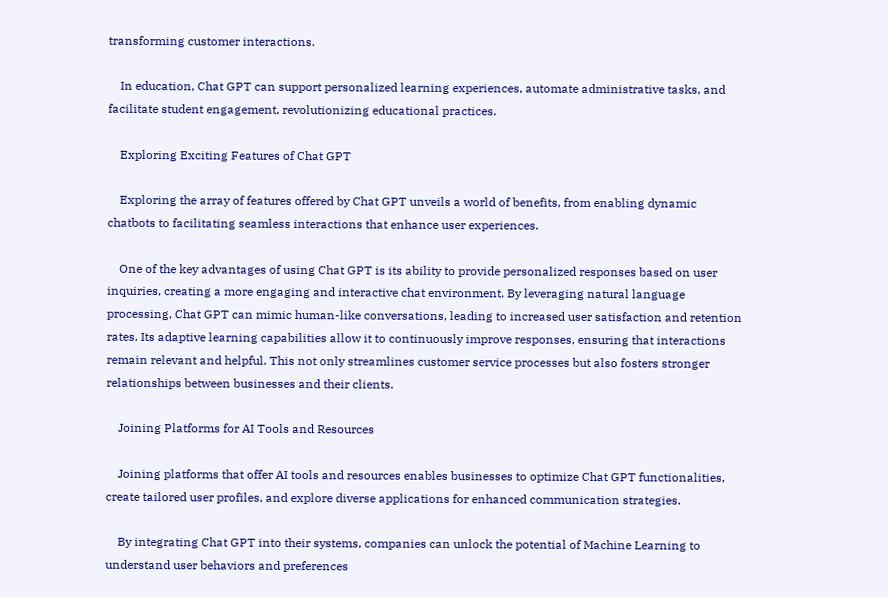transforming customer interactions.

    In education, Chat GPT can support personalized learning experiences, automate administrative tasks, and facilitate student engagement, revolutionizing educational practices.

    Exploring Exciting Features of Chat GPT

    Exploring the array of features offered by Chat GPT unveils a world of benefits, from enabling dynamic chatbots to facilitating seamless interactions that enhance user experiences.

    One of the key advantages of using Chat GPT is its ability to provide personalized responses based on user inquiries, creating a more engaging and interactive chat environment. By leveraging natural language processing, Chat GPT can mimic human-like conversations, leading to increased user satisfaction and retention rates. Its adaptive learning capabilities allow it to continuously improve responses, ensuring that interactions remain relevant and helpful. This not only streamlines customer service processes but also fosters stronger relationships between businesses and their clients.

    Joining Platforms for AI Tools and Resources

    Joining platforms that offer AI tools and resources enables businesses to optimize Chat GPT functionalities, create tailored user profiles, and explore diverse applications for enhanced communication strategies.

    By integrating Chat GPT into their systems, companies can unlock the potential of Machine Learning to understand user behaviors and preferences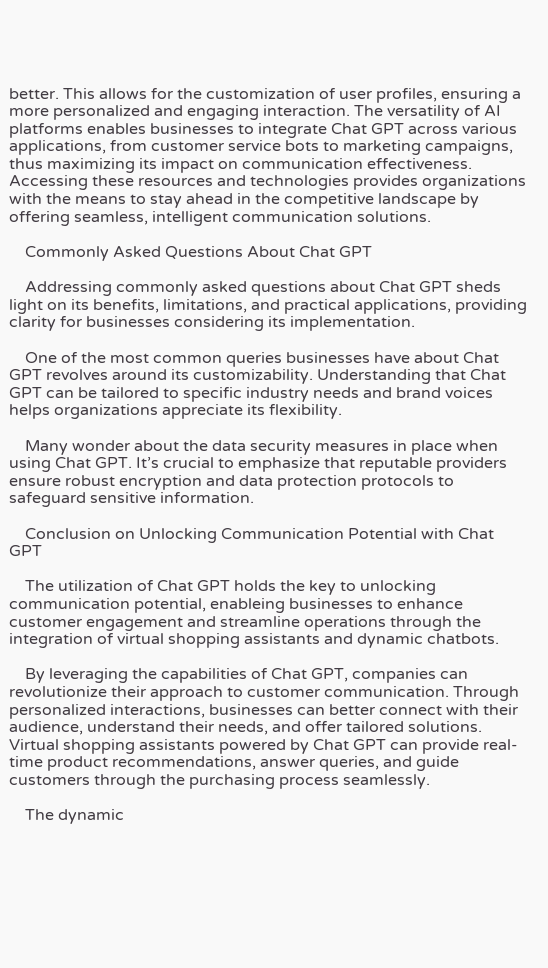better. This allows for the customization of user profiles, ensuring a more personalized and engaging interaction. The versatility of AI platforms enables businesses to integrate Chat GPT across various applications, from customer service bots to marketing campaigns, thus maximizing its impact on communication effectiveness. Accessing these resources and technologies provides organizations with the means to stay ahead in the competitive landscape by offering seamless, intelligent communication solutions.

    Commonly Asked Questions About Chat GPT

    Addressing commonly asked questions about Chat GPT sheds light on its benefits, limitations, and practical applications, providing clarity for businesses considering its implementation.

    One of the most common queries businesses have about Chat GPT revolves around its customizability. Understanding that Chat GPT can be tailored to specific industry needs and brand voices helps organizations appreciate its flexibility.

    Many wonder about the data security measures in place when using Chat GPT. It’s crucial to emphasize that reputable providers ensure robust encryption and data protection protocols to safeguard sensitive information.

    Conclusion on Unlocking Communication Potential with Chat GPT

    The utilization of Chat GPT holds the key to unlocking communication potential, enableing businesses to enhance customer engagement and streamline operations through the integration of virtual shopping assistants and dynamic chatbots.

    By leveraging the capabilities of Chat GPT, companies can revolutionize their approach to customer communication. Through personalized interactions, businesses can better connect with their audience, understand their needs, and offer tailored solutions. Virtual shopping assistants powered by Chat GPT can provide real-time product recommendations, answer queries, and guide customers through the purchasing process seamlessly.

    The dynamic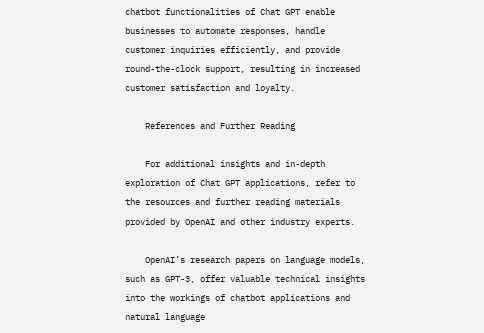chatbot functionalities of Chat GPT enable businesses to automate responses, handle customer inquiries efficiently, and provide round-the-clock support, resulting in increased customer satisfaction and loyalty.

    References and Further Reading

    For additional insights and in-depth exploration of Chat GPT applications, refer to the resources and further reading materials provided by OpenAI and other industry experts.

    OpenAI’s research papers on language models, such as GPT-3, offer valuable technical insights into the workings of chatbot applications and natural language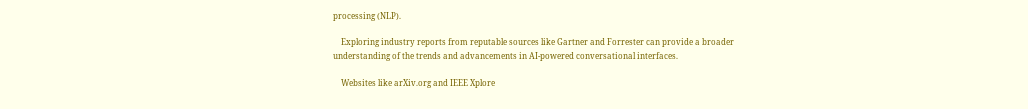processing (NLP).

    Exploring industry reports from reputable sources like Gartner and Forrester can provide a broader understanding of the trends and advancements in AI-powered conversational interfaces.

    Websites like arXiv.org and IEEE Xplore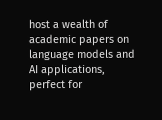host a wealth of academic papers on language models and AI applications, perfect for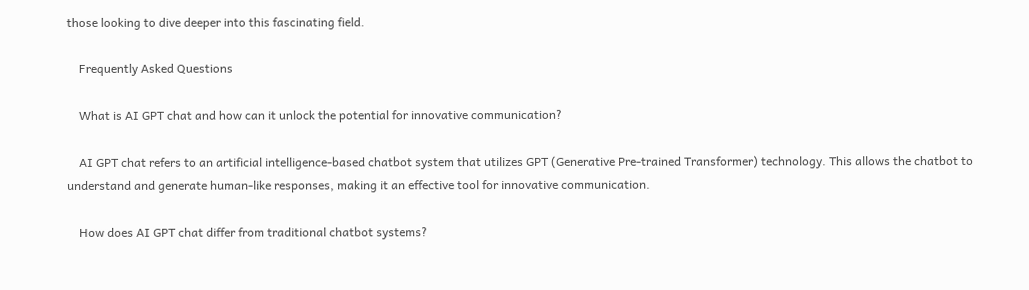those looking to dive deeper into this fascinating field.

    Frequently Asked Questions

    What is AI GPT chat and how can it unlock the potential for innovative communication?

    AI GPT chat refers to an artificial intelligence-based chatbot system that utilizes GPT (Generative Pre-trained Transformer) technology. This allows the chatbot to understand and generate human-like responses, making it an effective tool for innovative communication.

    How does AI GPT chat differ from traditional chatbot systems?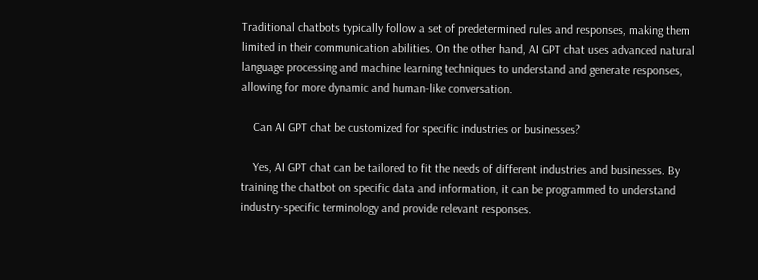Traditional chatbots typically follow a set of predetermined rules and responses, making them limited in their communication abilities. On the other hand, AI GPT chat uses advanced natural language processing and machine learning techniques to understand and generate responses, allowing for more dynamic and human-like conversation.

    Can AI GPT chat be customized for specific industries or businesses?

    Yes, AI GPT chat can be tailored to fit the needs of different industries and businesses. By training the chatbot on specific data and information, it can be programmed to understand industry-specific terminology and provide relevant responses.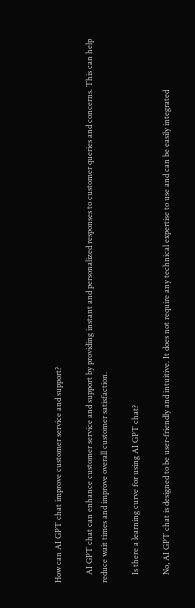How can AI GPT chat improve customer service and support?

    AI GPT chat can enhance customer service and support by providing instant and personalized responses to customer queries and concerns. This can help reduce wait times and improve overall customer satisfaction.

    Is there a learning curve for using AI GPT chat?

    No, AI GPT chat is designed to be user-friendly and intuitive. It does not require any technical expertise to use and can be easily integrated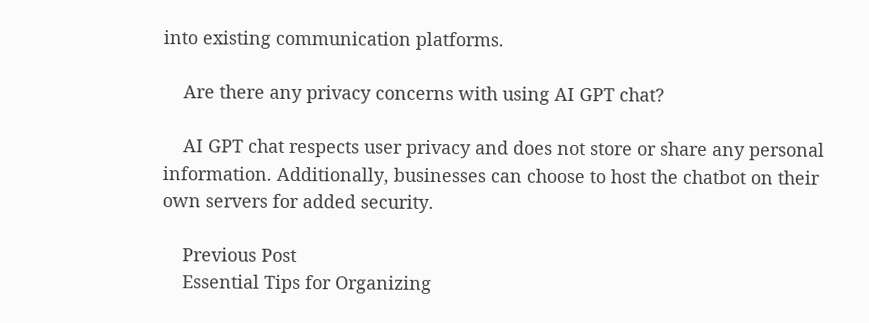into existing communication platforms.

    Are there any privacy concerns with using AI GPT chat?

    AI GPT chat respects user privacy and does not store or share any personal information. Additionally, businesses can choose to host the chatbot on their own servers for added security.

    Previous Post
    Essential Tips for Organizing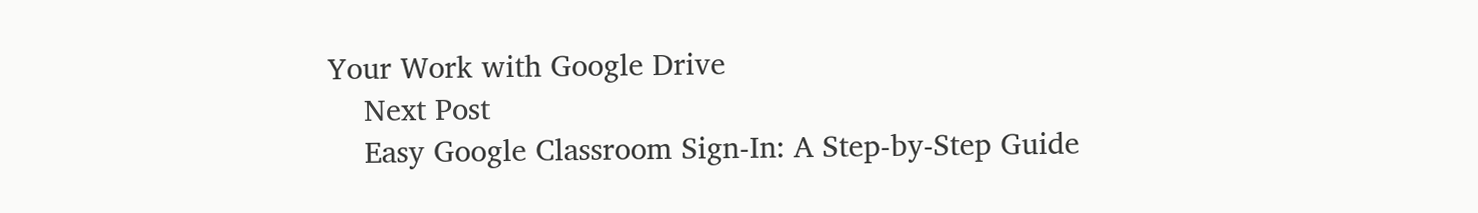Your Work with Google Drive
    Next Post
    Easy Google Classroom Sign-In: A Step-by-Step Guide